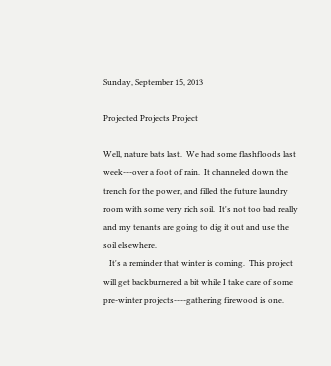Sunday, September 15, 2013

Projected Projects Project

Well, nature bats last.  We had some flashfloods last week---over a foot of rain.  It channeled down the trench for the power, and filled the future laundry room with some very rich soil.  It's not too bad really and my tenants are going to dig it out and use the soil elsewhere.
   It's a reminder that winter is coming.  This project will get backburnered a bit while I take care of some pre-winter projects----gathering firewood is one.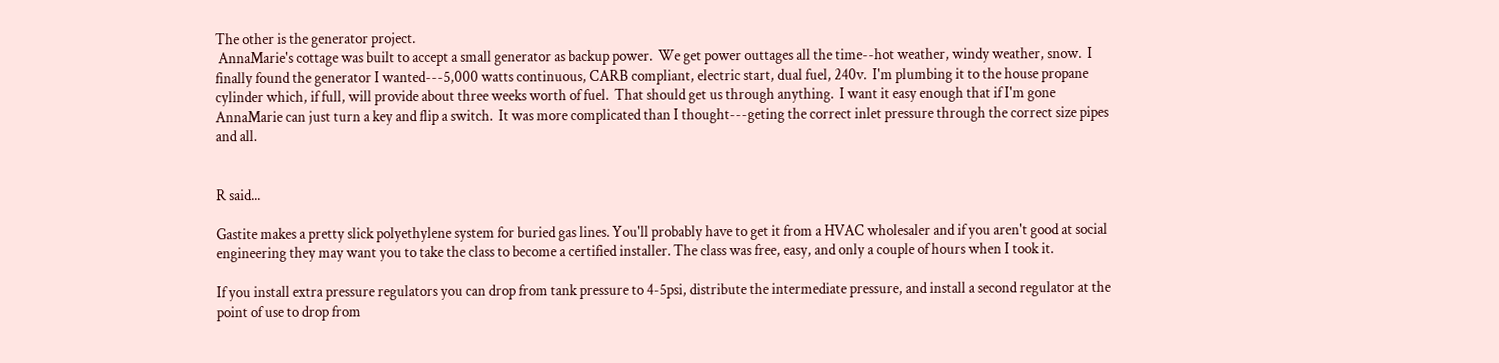The other is the generator project.
 AnnaMarie's cottage was built to accept a small generator as backup power.  We get power outtages all the time--hot weather, windy weather, snow.  I finally found the generator I wanted---5,000 watts continuous, CARB compliant, electric start, dual fuel, 240v.  I'm plumbing it to the house propane cylinder which, if full, will provide about three weeks worth of fuel.  That should get us through anything.  I want it easy enough that if I'm gone AnnaMarie can just turn a key and flip a switch.  It was more complicated than I thought---geting the correct inlet pressure through the correct size pipes and all.


R said...

Gastite makes a pretty slick polyethylene system for buried gas lines. You'll probably have to get it from a HVAC wholesaler and if you aren't good at social engineering they may want you to take the class to become a certified installer. The class was free, easy, and only a couple of hours when I took it.

If you install extra pressure regulators you can drop from tank pressure to 4-5psi, distribute the intermediate pressure, and install a second regulator at the point of use to drop from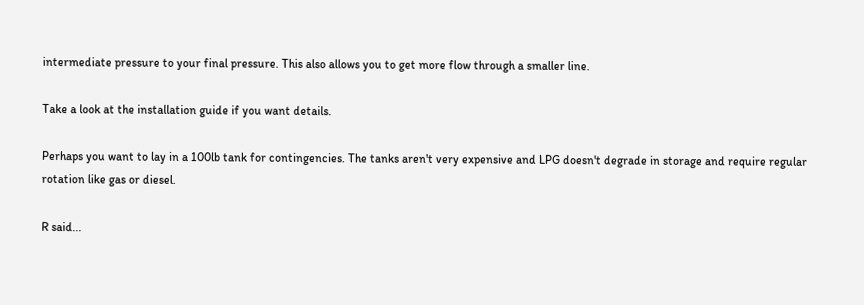intermediate pressure to your final pressure. This also allows you to get more flow through a smaller line.

Take a look at the installation guide if you want details.

Perhaps you want to lay in a 100lb tank for contingencies. The tanks aren't very expensive and LPG doesn't degrade in storage and require regular rotation like gas or diesel.

R said...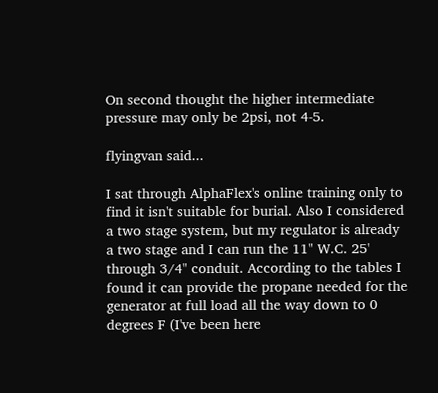On second thought the higher intermediate pressure may only be 2psi, not 4-5.

flyingvan said...

I sat through AlphaFlex's online training only to find it isn't suitable for burial. Also I considered a two stage system, but my regulator is already a two stage and I can run the 11" W.C. 25' through 3/4" conduit. According to the tables I found it can provide the propane needed for the generator at full load all the way down to 0 degrees F (I've been here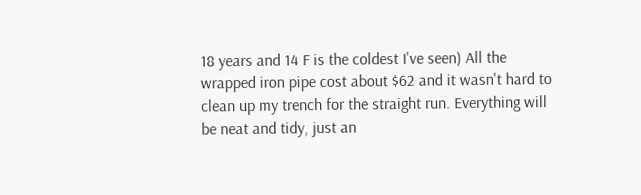18 years and 14 F is the coldest I've seen) All the wrapped iron pipe cost about $62 and it wasn't hard to clean up my trench for the straight run. Everything will be neat and tidy, just an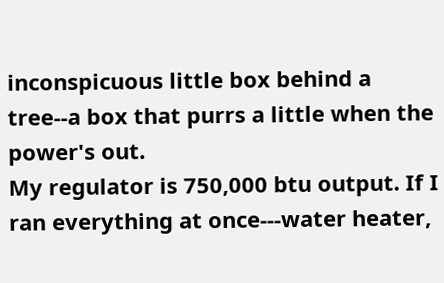inconspicuous little box behind a tree--a box that purrs a little when the power's out.
My regulator is 750,000 btu output. If I ran everything at once---water heater,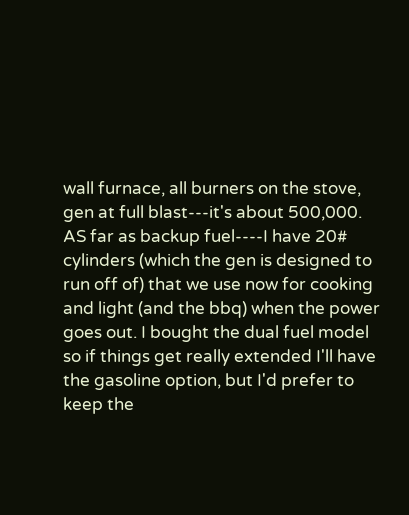wall furnace, all burners on the stove, gen at full blast---it's about 500,000.
AS far as backup fuel----I have 20# cylinders (which the gen is designed to run off of) that we use now for cooking and light (and the bbq) when the power goes out. I bought the dual fuel model so if things get really extended I'll have the gasoline option, but I'd prefer to keep the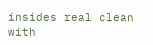insides real clean with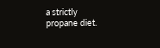a strictly propane diet.